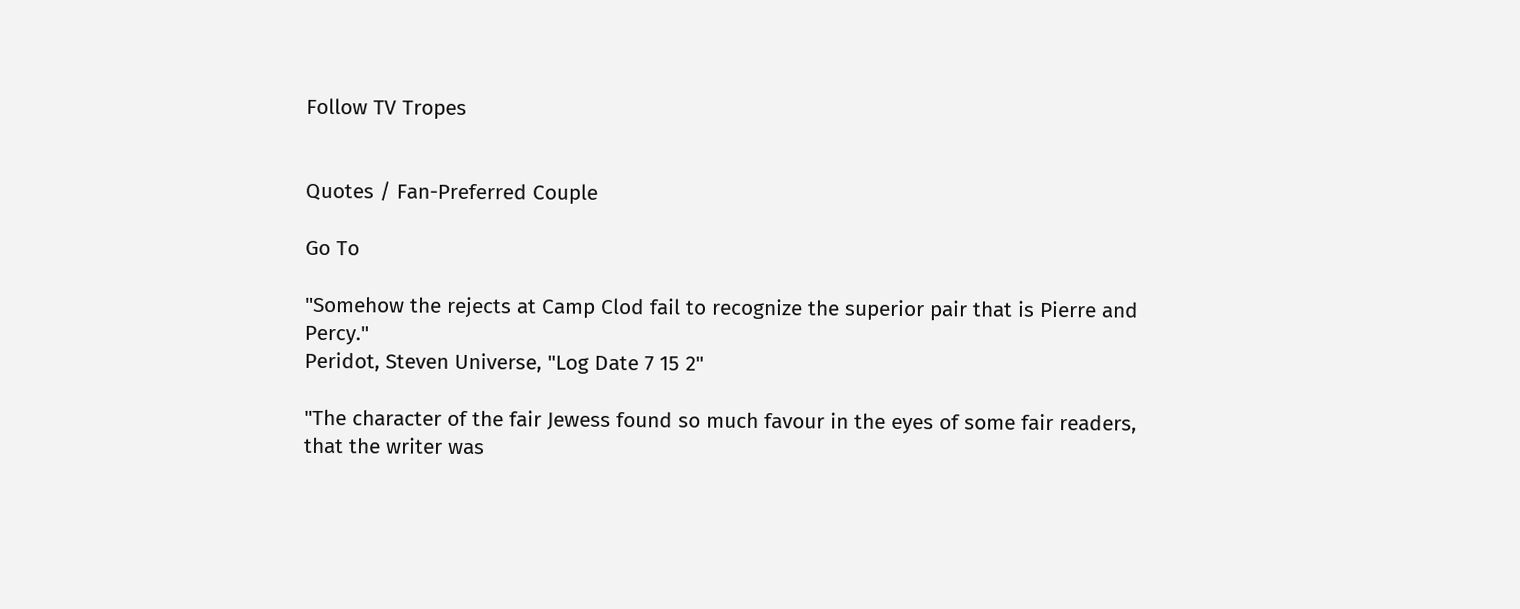Follow TV Tropes


Quotes / Fan-Preferred Couple

Go To

"Somehow the rejects at Camp Clod fail to recognize the superior pair that is Pierre and Percy."
Peridot, Steven Universe, "Log Date 7 15 2"

"The character of the fair Jewess found so much favour in the eyes of some fair readers, that the writer was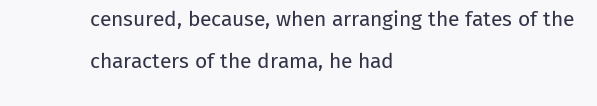censured, because, when arranging the fates of the characters of the drama, he had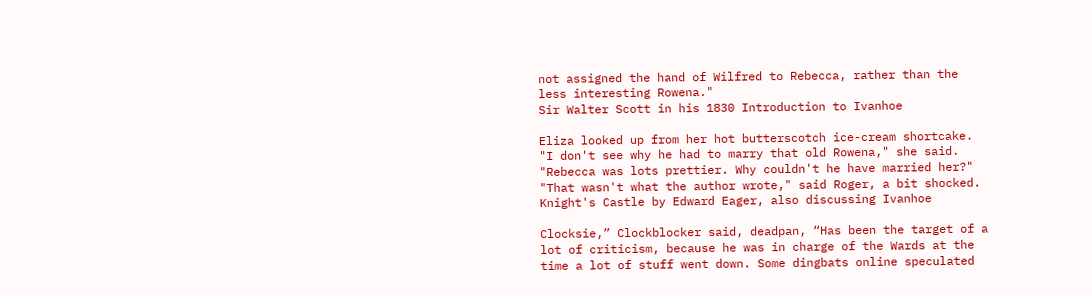not assigned the hand of Wilfred to Rebecca, rather than the less interesting Rowena."
Sir Walter Scott in his 1830 Introduction to Ivanhoe

Eliza looked up from her hot butterscotch ice-cream shortcake. "I don't see why he had to marry that old Rowena," she said. "Rebecca was lots prettier. Why couldn't he have married her?"
"That wasn't what the author wrote," said Roger, a bit shocked.
Knight's Castle by Edward Eager, also discussing Ivanhoe

Clocksie,” Clockblocker said, deadpan, “Has been the target of a lot of criticism, because he was in charge of the Wards at the time a lot of stuff went down. Some dingbats online speculated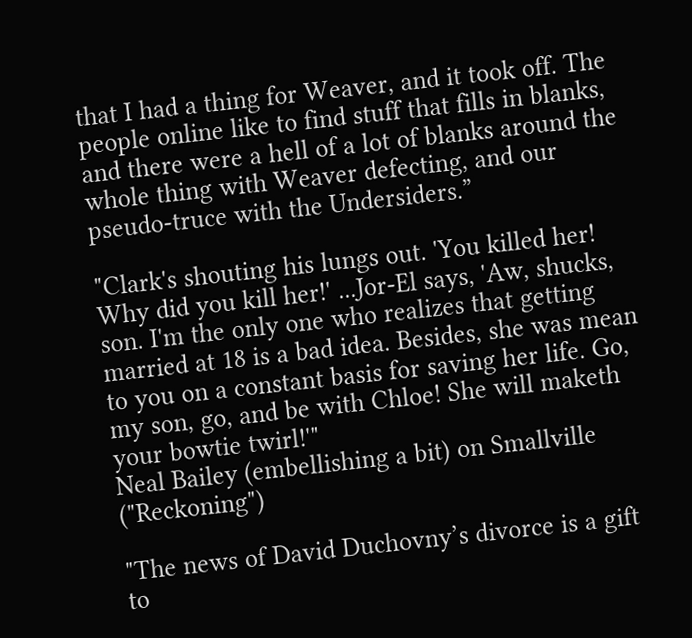that I had a thing for Weaver, and it took off. The people online like to find stuff that fills in blanks, and there were a hell of a lot of blanks around the whole thing with Weaver defecting, and our pseudo-truce with the Undersiders.”

"Clark's shouting his lungs out. 'You killed her! Why did you kill her!' ...Jor-El says, 'Aw, shucks, son. I'm the only one who realizes that getting married at 18 is a bad idea. Besides, she was mean to you on a constant basis for saving her life. Go, my son, go, and be with Chloe! She will maketh your bowtie twirl!'"
Neal Bailey (embellishing a bit) on Smallville ("Reckoning")

"The news of David Duchovny’s divorce is a gift to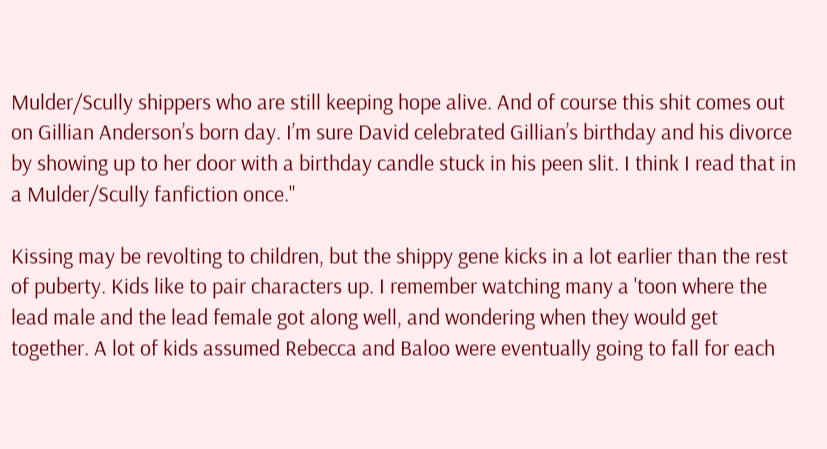Mulder/Scully shippers who are still keeping hope alive. And of course this shit comes out on Gillian Anderson’s born day. I’m sure David celebrated Gillian’s birthday and his divorce by showing up to her door with a birthday candle stuck in his peen slit. I think I read that in a Mulder/Scully fanfiction once."

Kissing may be revolting to children, but the shippy gene kicks in a lot earlier than the rest of puberty. Kids like to pair characters up. I remember watching many a 'toon where the lead male and the lead female got along well, and wondering when they would get together. A lot of kids assumed Rebecca and Baloo were eventually going to fall for each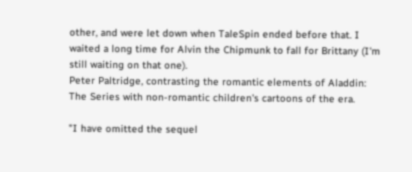other, and were let down when TaleSpin ended before that. I waited a long time for Alvin the Chipmunk to fall for Brittany (I'm still waiting on that one).
Peter Paltridge, contrasting the romantic elements of Aladdin: The Series with non-romantic children's cartoons of the era.

"I have omitted the sequel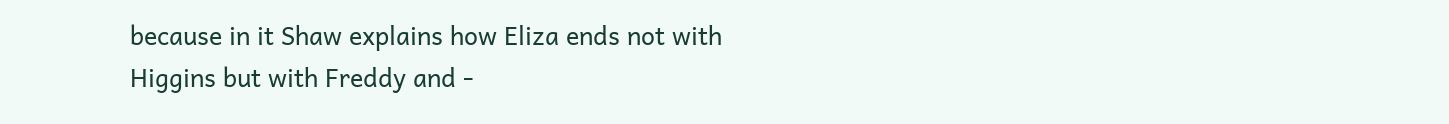because in it Shaw explains how Eliza ends not with Higgins but with Freddy and -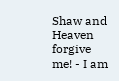Shaw and Heaven forgive me! - I am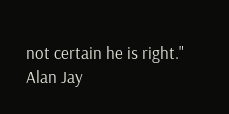not certain he is right."
Alan Jay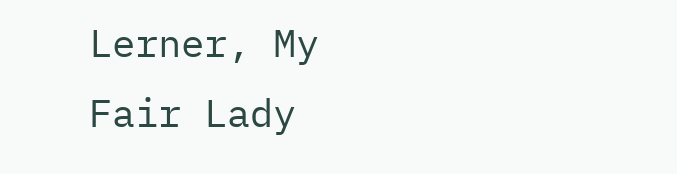Lerner, My Fair Lady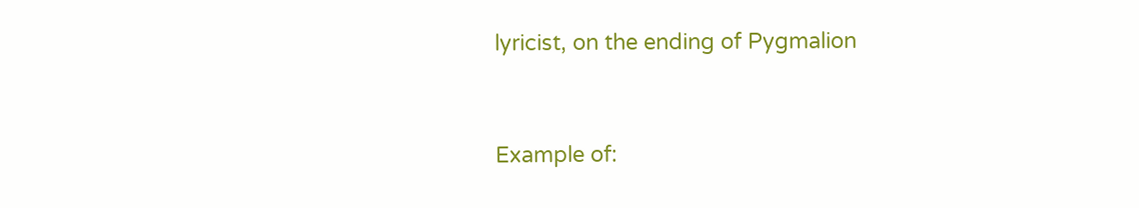lyricist, on the ending of Pygmalion


Example of: